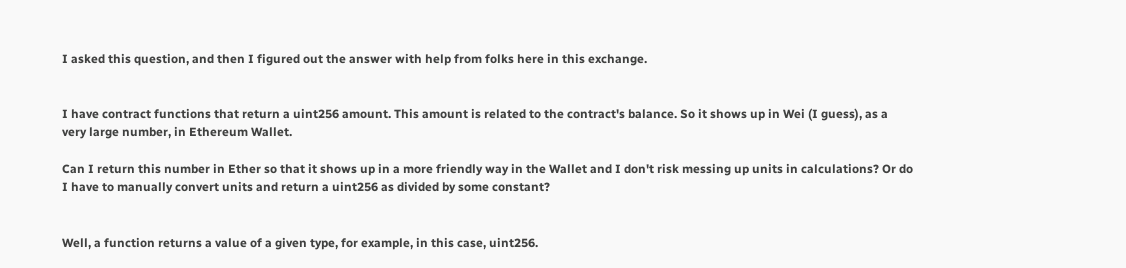I asked this question, and then I figured out the answer with help from folks here in this exchange.


I have contract functions that return a uint256 amount. This amount is related to the contract's balance. So it shows up in Wei (I guess), as a very large number, in Ethereum Wallet.

Can I return this number in Ether so that it shows up in a more friendly way in the Wallet and I don't risk messing up units in calculations? Or do I have to manually convert units and return a uint256 as divided by some constant?


Well, a function returns a value of a given type, for example, in this case, uint256.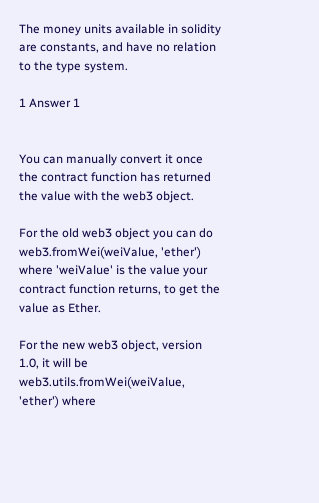The money units available in solidity are constants, and have no relation to the type system.

1 Answer 1


You can manually convert it once the contract function has returned the value with the web3 object.

For the old web3 object you can do web3.fromWei(weiValue, 'ether') where 'weiValue' is the value your contract function returns, to get the value as Ether.

For the new web3 object, version 1.0, it will be web3.utils.fromWei(weiValue, 'ether') where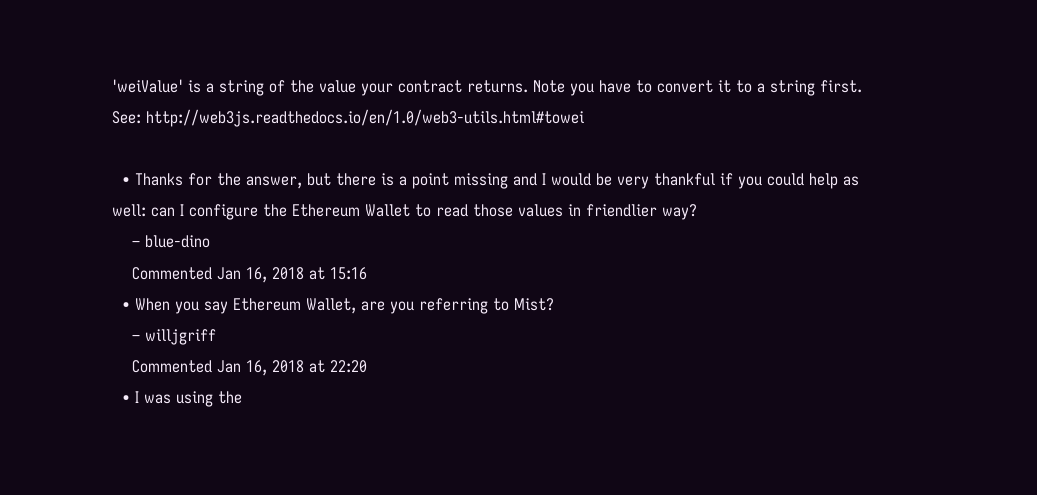'weiValue' is a string of the value your contract returns. Note you have to convert it to a string first. See: http://web3js.readthedocs.io/en/1.0/web3-utils.html#towei

  • Thanks for the answer, but there is a point missing and I would be very thankful if you could help as well: can I configure the Ethereum Wallet to read those values in friendlier way?
    – blue-dino
    Commented Jan 16, 2018 at 15:16
  • When you say Ethereum Wallet, are you referring to Mist?
    – willjgriff
    Commented Jan 16, 2018 at 22:20
  • I was using the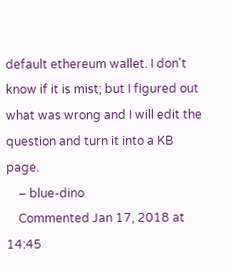default ethereum wallet. I don't know if it is mist; but I figured out what was wrong and I will edit the question and turn it into a KB page.
    – blue-dino
    Commented Jan 17, 2018 at 14:45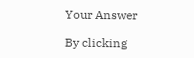Your Answer

By clicking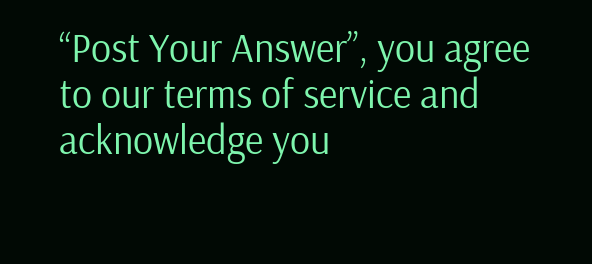“Post Your Answer”, you agree to our terms of service and acknowledge you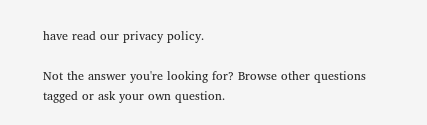have read our privacy policy.

Not the answer you're looking for? Browse other questions tagged or ask your own question.